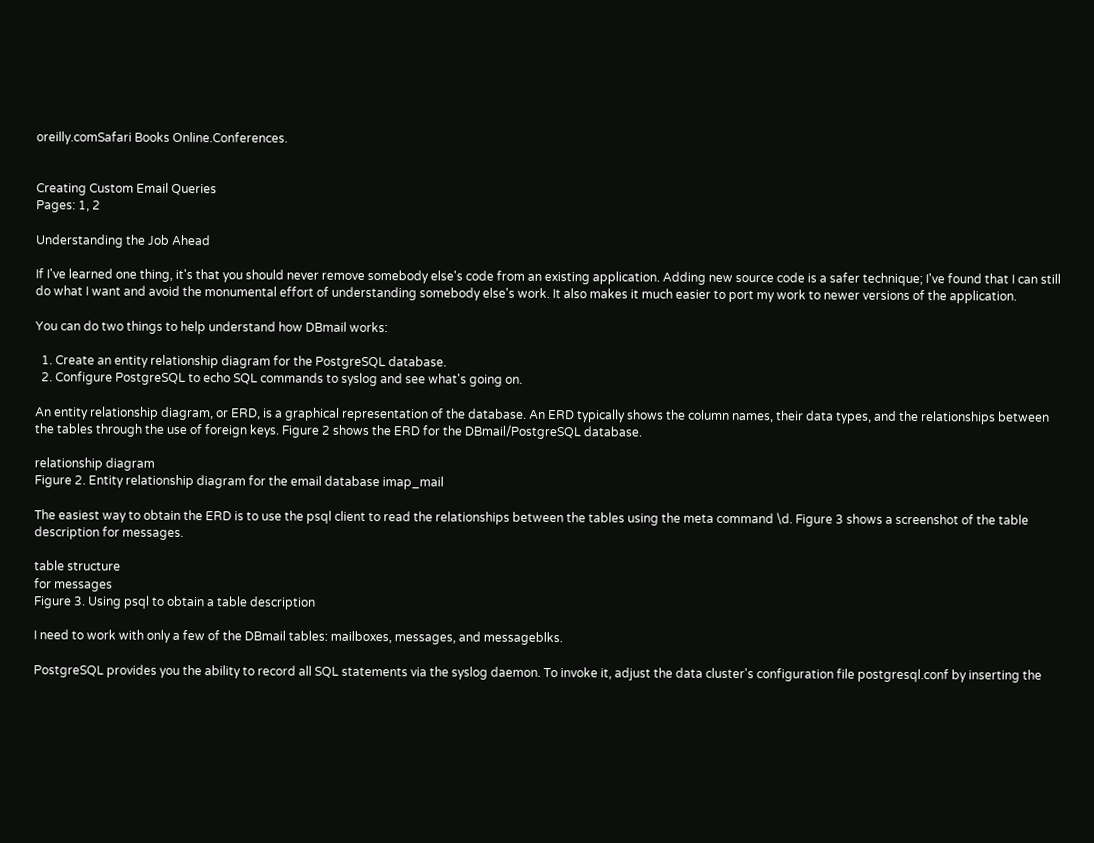oreilly.comSafari Books Online.Conferences.


Creating Custom Email Queries
Pages: 1, 2

Understanding the Job Ahead

If I've learned one thing, it's that you should never remove somebody else's code from an existing application. Adding new source code is a safer technique; I've found that I can still do what I want and avoid the monumental effort of understanding somebody else's work. It also makes it much easier to port my work to newer versions of the application.

You can do two things to help understand how DBmail works:

  1. Create an entity relationship diagram for the PostgreSQL database.
  2. Configure PostgreSQL to echo SQL commands to syslog and see what's going on.

An entity relationship diagram, or ERD, is a graphical representation of the database. An ERD typically shows the column names, their data types, and the relationships between the tables through the use of foreign keys. Figure 2 shows the ERD for the DBmail/PostgreSQL database.

relationship diagram
Figure 2. Entity relationship diagram for the email database imap_mail

The easiest way to obtain the ERD is to use the psql client to read the relationships between the tables using the meta command \d. Figure 3 shows a screenshot of the table description for messages.

table structure
for messages
Figure 3. Using psql to obtain a table description

I need to work with only a few of the DBmail tables: mailboxes, messages, and messageblks.

PostgreSQL provides you the ability to record all SQL statements via the syslog daemon. To invoke it, adjust the data cluster's configuration file postgresql.conf by inserting the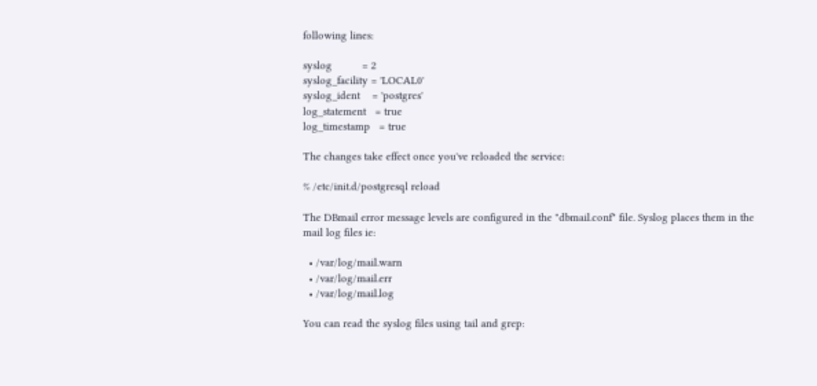following lines:

syslog          = 2
syslog_facility = 'LOCAL0'
syslog_ident    = 'postgres'
log_statement   = true
log_timestamp   = true

The changes take effect once you've reloaded the service:

% /etc/init.d/postgresql reload

The DBmail error message levels are configured in the "dbmail.conf" file. Syslog places them in the mail log files ie:

  • /var/log/mail.warn
  • /var/log/mail.err
  • /var/log/mail.log

You can read the syslog files using tail and grep: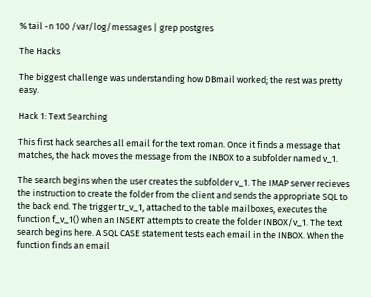% tail -n 100 /var/log/messages | grep postgres

The Hacks

The biggest challenge was understanding how DBmail worked; the rest was pretty easy.

Hack 1: Text Searching

This first hack searches all email for the text roman. Once it finds a message that matches, the hack moves the message from the INBOX to a subfolder named v_1.

The search begins when the user creates the subfolder v_1. The IMAP server recieves the instruction to create the folder from the client and sends the appropriate SQL to the back end. The trigger tr_v_1, attached to the table mailboxes, executes the function f_v_1() when an INSERT attempts to create the folder INBOX/v_1. The text search begins here. A SQL CASE statement tests each email in the INBOX. When the function finds an email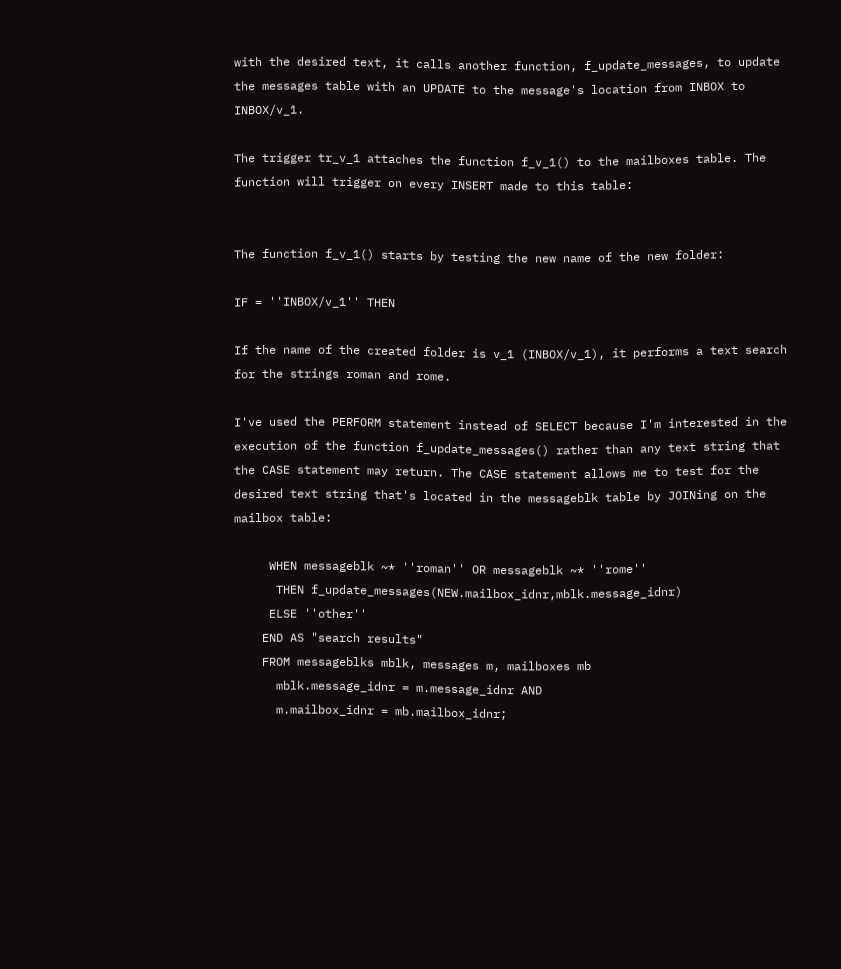with the desired text, it calls another function, f_update_messages, to update the messages table with an UPDATE to the message's location from INBOX to INBOX/v_1.

The trigger tr_v_1 attaches the function f_v_1() to the mailboxes table. The function will trigger on every INSERT made to this table:


The function f_v_1() starts by testing the new name of the new folder:

IF = ''INBOX/v_1'' THEN

If the name of the created folder is v_1 (INBOX/v_1), it performs a text search for the strings roman and rome.

I've used the PERFORM statement instead of SELECT because I'm interested in the execution of the function f_update_messages() rather than any text string that the CASE statement may return. The CASE statement allows me to test for the desired text string that's located in the messageblk table by JOINing on the mailbox table:

     WHEN messageblk ~* ''roman'' OR messageblk ~* ''rome''
      THEN f_update_messages(NEW.mailbox_idnr,mblk.message_idnr)
     ELSE ''other''
    END AS "search results"
    FROM messageblks mblk, messages m, mailboxes mb
      mblk.message_idnr = m.message_idnr AND
      m.mailbox_idnr = mb.mailbox_idnr;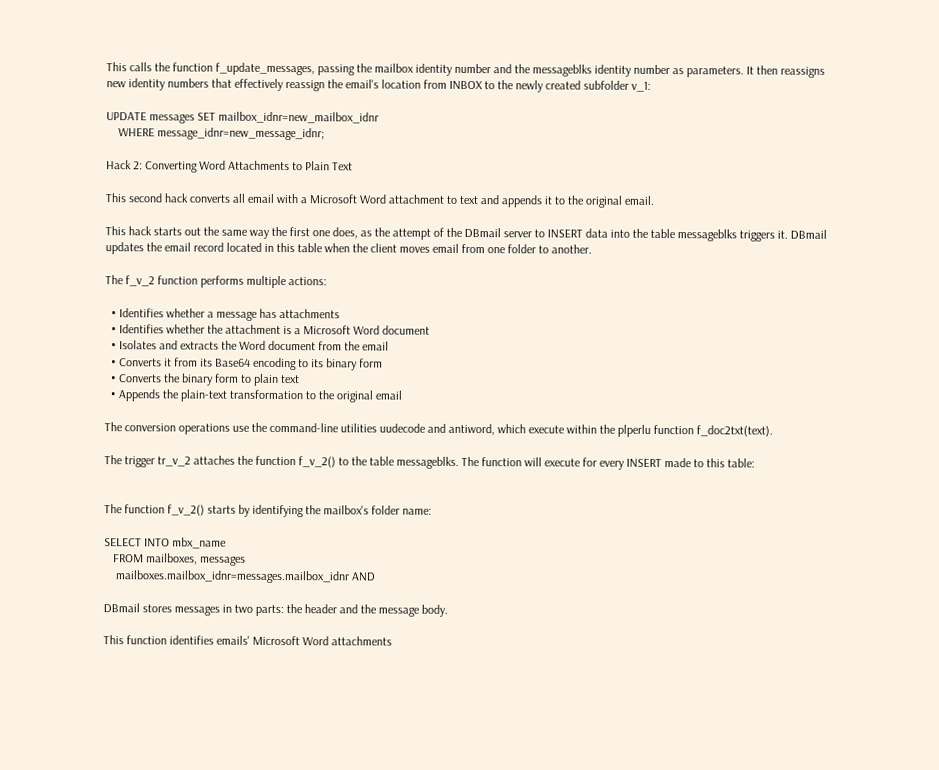This calls the function f_update_messages, passing the mailbox identity number and the messageblks identity number as parameters. It then reassigns new identity numbers that effectively reassign the email's location from INBOX to the newly created subfolder v_1:

UPDATE messages SET mailbox_idnr=new_mailbox_idnr
    WHERE message_idnr=new_message_idnr;

Hack 2: Converting Word Attachments to Plain Text

This second hack converts all email with a Microsoft Word attachment to text and appends it to the original email.

This hack starts out the same way the first one does, as the attempt of the DBmail server to INSERT data into the table messageblks triggers it. DBmail updates the email record located in this table when the client moves email from one folder to another.

The f_v_2 function performs multiple actions:

  • Identifies whether a message has attachments
  • Identifies whether the attachment is a Microsoft Word document
  • Isolates and extracts the Word document from the email
  • Converts it from its Base64 encoding to its binary form
  • Converts the binary form to plain text
  • Appends the plain-text transformation to the original email

The conversion operations use the command-line utilities uudecode and antiword, which execute within the plperlu function f_doc2txt(text).

The trigger tr_v_2 attaches the function f_v_2() to the table messageblks. The function will execute for every INSERT made to this table:


The function f_v_2() starts by identifying the mailbox's folder name:

SELECT INTO mbx_name
   FROM mailboxes, messages
    mailboxes.mailbox_idnr=messages.mailbox_idnr AND

DBmail stores messages in two parts: the header and the message body.

This function identifies emails' Microsoft Word attachments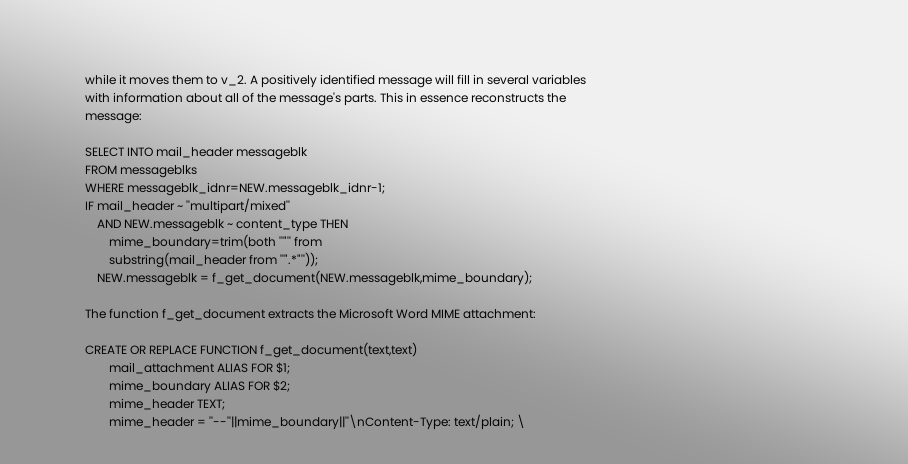while it moves them to v_2. A positively identified message will fill in several variables with information about all of the message's parts. This in essence reconstructs the message:

SELECT INTO mail_header messageblk
FROM messageblks
WHERE messageblk_idnr=NEW.messageblk_idnr-1;
IF mail_header ~ ''multipart/mixed''
    AND NEW.messageblk ~ content_type THEN
        mime_boundary=trim(both ''"'' from
        substring(mail_header from ''".*"''));
    NEW.messageblk = f_get_document(NEW.messageblk,mime_boundary);

The function f_get_document extracts the Microsoft Word MIME attachment:

CREATE OR REPLACE FUNCTION f_get_document(text,text)
        mail_attachment ALIAS FOR $1;
        mime_boundary ALIAS FOR $2;
        mime_header TEXT;
        mime_header = ''--''||mime_boundary||''\nContent-Type: text/plain; \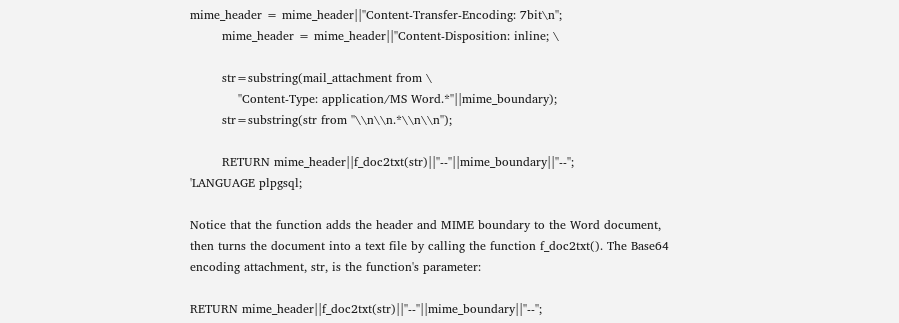mime_header = mime_header||''Content-Transfer-Encoding: 7bit\n'';
        mime_header = mime_header||''Content-Disposition: inline; \

        str=substring(mail_attachment from \
            ''Content-Type: application/MS Word.*''||mime_boundary);
        str=substring(str from ''\\n\\n.*\\n\\n'');

        RETURN mime_header||f_doc2txt(str)||''--''||mime_boundary||''--'';
'LANGUAGE plpgsql;

Notice that the function adds the header and MIME boundary to the Word document, then turns the document into a text file by calling the function f_doc2txt(). The Base64 encoding attachment, str, is the function's parameter:

RETURN mime_header||f_doc2txt(str)||''--''||mime_boundary||''--'';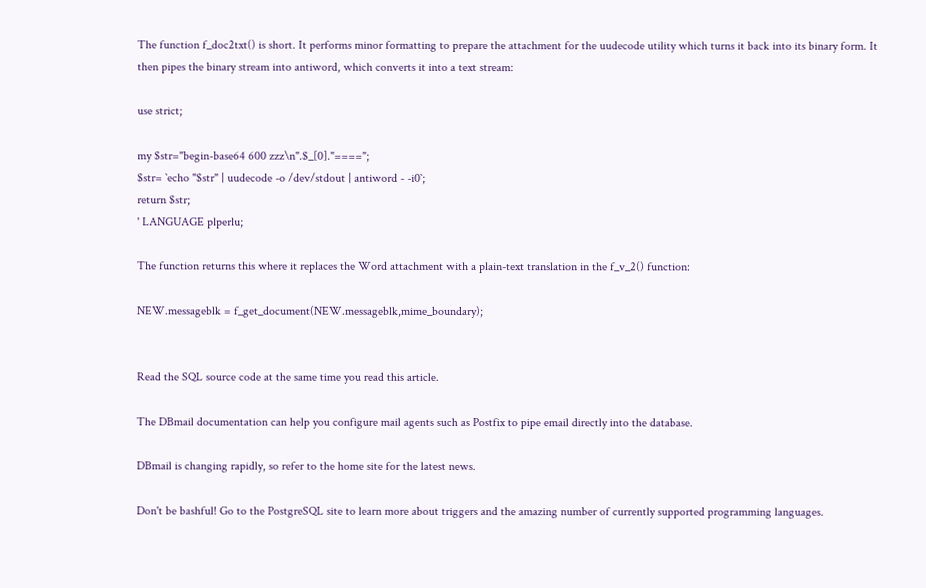The function f_doc2txt() is short. It performs minor formatting to prepare the attachment for the uudecode utility which turns it back into its binary form. It then pipes the binary stream into antiword, which converts it into a text stream:

use strict;

my $str="begin-base64 600 zzz\n".$_[0]."====";
$str= `echo "$str" | uudecode -o /dev/stdout | antiword - -i0`;
return $str;
' LANGUAGE plperlu;

The function returns this where it replaces the Word attachment with a plain-text translation in the f_v_2() function:

NEW.messageblk = f_get_document(NEW.messageblk,mime_boundary);


Read the SQL source code at the same time you read this article.

The DBmail documentation can help you configure mail agents such as Postfix to pipe email directly into the database.

DBmail is changing rapidly, so refer to the home site for the latest news.

Don't be bashful! Go to the PostgreSQL site to learn more about triggers and the amazing number of currently supported programming languages.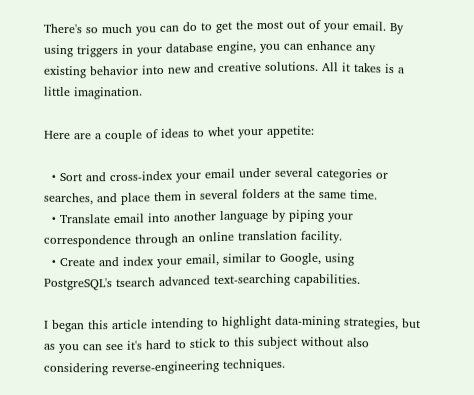There's so much you can do to get the most out of your email. By using triggers in your database engine, you can enhance any existing behavior into new and creative solutions. All it takes is a little imagination.

Here are a couple of ideas to whet your appetite:

  • Sort and cross-index your email under several categories or searches, and place them in several folders at the same time.
  • Translate email into another language by piping your correspondence through an online translation facility.
  • Create and index your email, similar to Google, using PostgreSQL's tsearch advanced text-searching capabilities.

I began this article intending to highlight data-mining strategies, but as you can see it's hard to stick to this subject without also considering reverse-engineering techniques.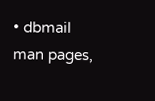• dbmail man pages,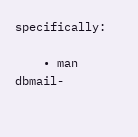specifically:

    • man dbmail-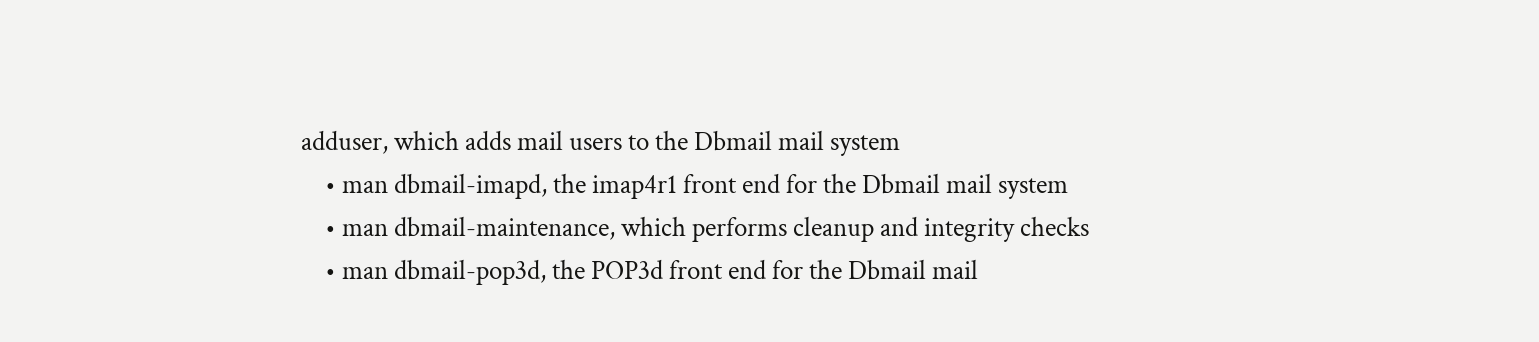adduser, which adds mail users to the Dbmail mail system
    • man dbmail-imapd, the imap4r1 front end for the Dbmail mail system
    • man dbmail-maintenance, which performs cleanup and integrity checks
    • man dbmail-pop3d, the POP3d front end for the Dbmail mail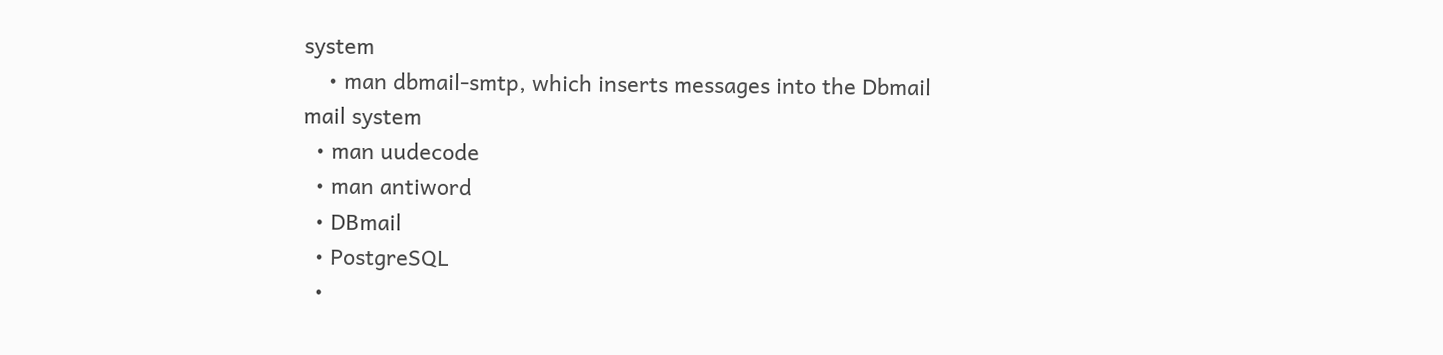system
    • man dbmail-smtp, which inserts messages into the Dbmail mail system
  • man uudecode
  • man antiword
  • DBmail
  • PostgreSQL
  •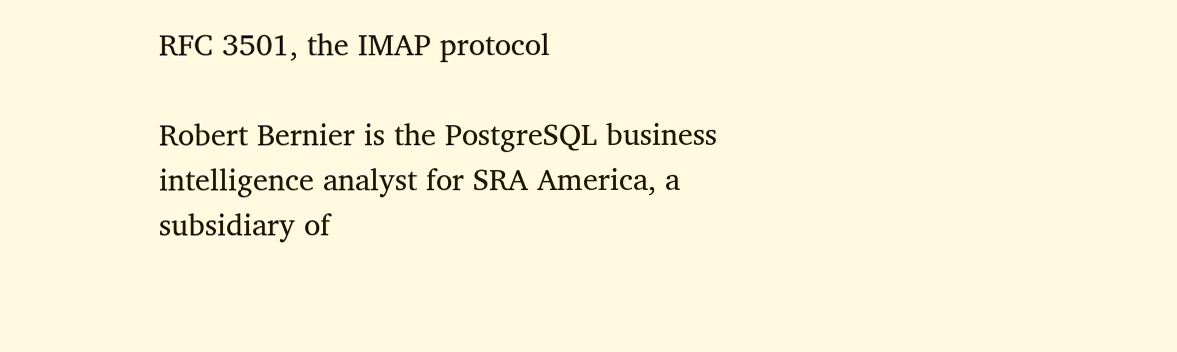RFC 3501, the IMAP protocol

Robert Bernier is the PostgreSQL business intelligence analyst for SRA America, a subsidiary of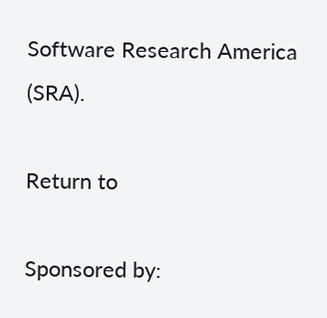Software Research America (SRA).

Return to

Sponsored by: